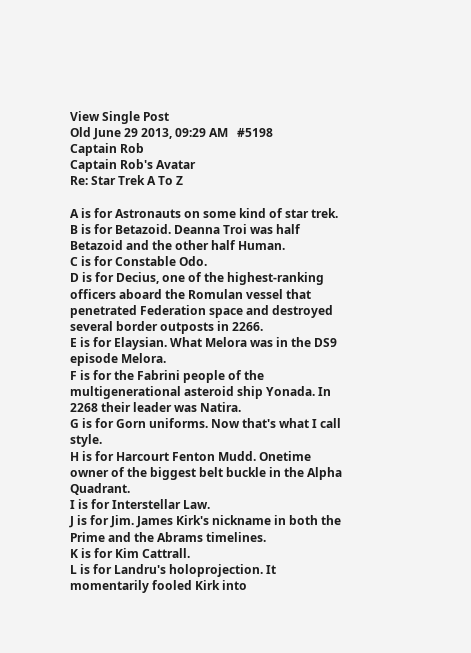View Single Post
Old June 29 2013, 09:29 AM   #5198
Captain Rob
Captain Rob's Avatar
Re: Star Trek A To Z

A is for Astronauts on some kind of star trek.
B is for Betazoid. Deanna Troi was half Betazoid and the other half Human.
C is for Constable Odo.
D is for Decius, one of the highest-ranking officers aboard the Romulan vessel that penetrated Federation space and destroyed several border outposts in 2266.
E is for Elaysian. What Melora was in the DS9 episode Melora.
F is for the Fabrini people of the multigenerational asteroid ship Yonada. In 2268 their leader was Natira.
G is for Gorn uniforms. Now that's what I call style.
H is for Harcourt Fenton Mudd. Onetime owner of the biggest belt buckle in the Alpha Quadrant.
I is for Interstellar Law.
J is for Jim. James Kirk's nickname in both the Prime and the Abrams timelines.
K is for Kim Cattrall.
L is for Landru's holoprojection. It momentarily fooled Kirk into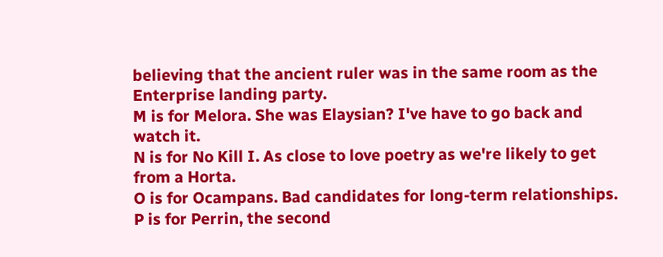believing that the ancient ruler was in the same room as the Enterprise landing party.
M is for Melora. She was Elaysian? I've have to go back and watch it.
N is for No Kill I. As close to love poetry as we're likely to get from a Horta.
O is for Ocampans. Bad candidates for long-term relationships.
P is for Perrin, the second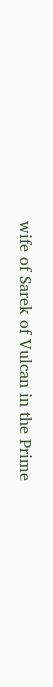wife of Sarek of Vulcan in the Prime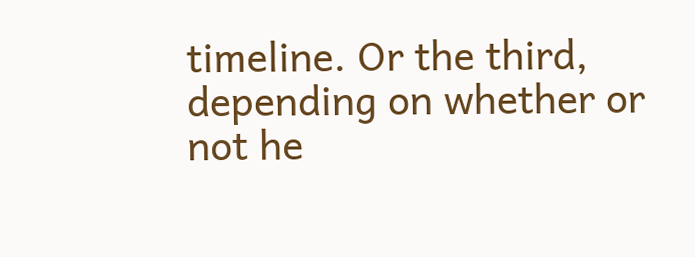timeline. Or the third, depending on whether or not he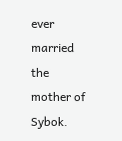ever married the mother of Sybok.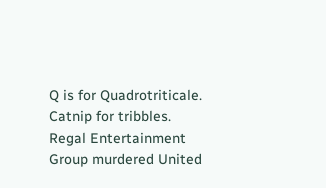Q is for Quadrotriticale. Catnip for tribbles.
Regal Entertainment Group murdered United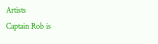Artists
Captain Rob is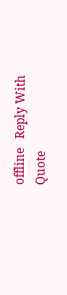offline   Reply With Quote